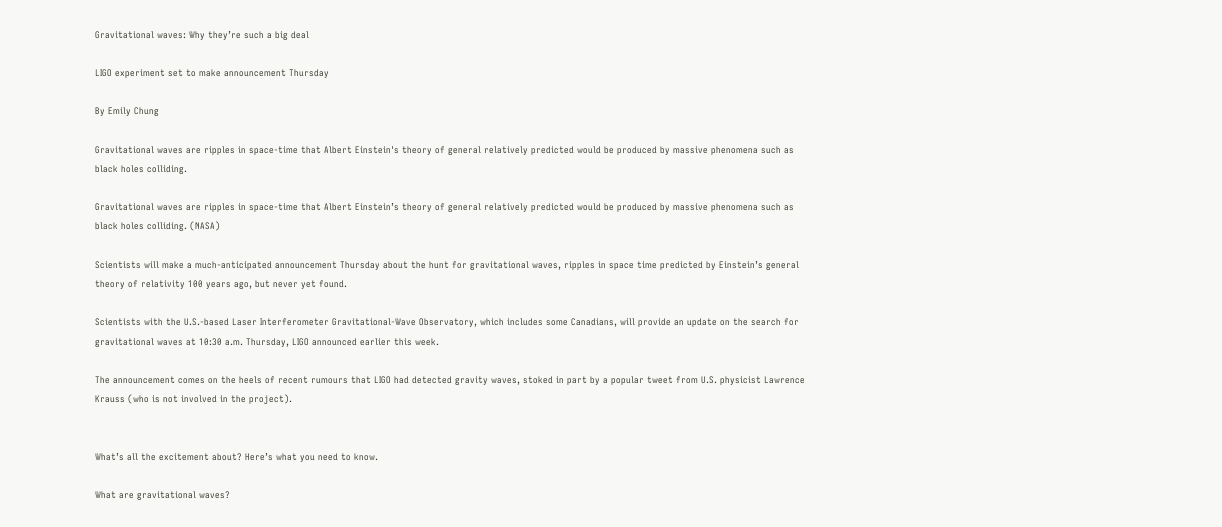Gravitational waves: Why they’re such a big deal

LIGO experiment set to make announcement Thursday

By Emily Chung

Gravitational waves are ripples in space-time that Albert Einstein's theory of general relatively predicted would be produced by massive phenomena such as black holes colliding.

Gravitational waves are ripples in space-time that Albert Einstein’s theory of general relatively predicted would be produced by massive phenomena such as black holes colliding. (NASA)

Scientists will make a much-anticipated announcement Thursday about the hunt for gravitational waves, ripples in space time predicted by Einstein’s general theory of relativity 100 years ago, but never yet found.

Scientists with the U.S.-based Laser Interferometer Gravitational-Wave Observatory, which includes some Canadians, will provide an update on the search for gravitational waves at 10:30 a.m. Thursday, LIGO announced earlier this week.

The announcement comes on the heels of recent rumours that LIGO had detected gravity waves, stoked in part by a popular tweet from U.S. physicist Lawrence Krauss (who is not involved in the project).


What’s all the excitement about? Here’s what you need to know.

What are gravitational waves?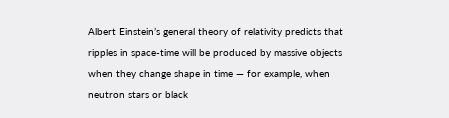Albert Einstein’s general theory of relativity predicts that ripples in space-time will be produced by massive objects when they change shape in time — for example, when neutron stars or black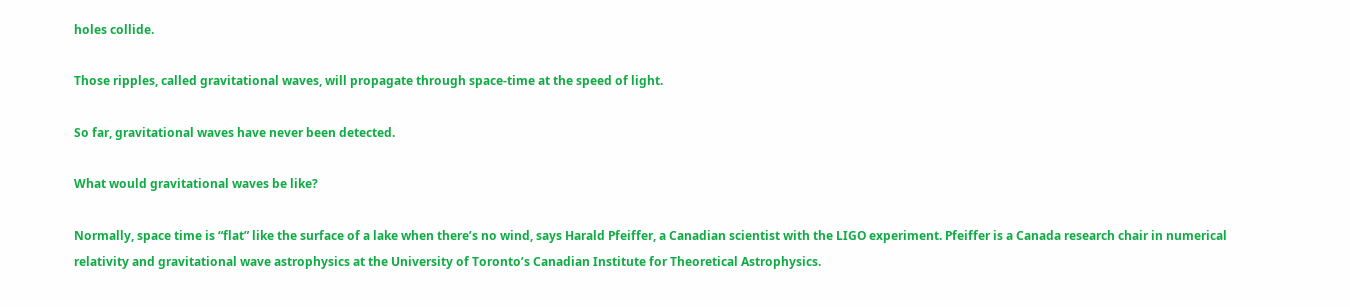holes collide.

Those ripples, called gravitational waves, will propagate through space-time at the speed of light.

So far, gravitational waves have never been detected.

What would gravitational waves be like?

Normally, space time is “flat” like the surface of a lake when there’s no wind, says Harald Pfeiffer, a Canadian scientist with the LIGO experiment. Pfeiffer is a Canada research chair in numerical relativity and gravitational wave astrophysics at the University of Toronto’s Canadian Institute for Theoretical Astrophysics.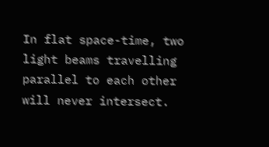In flat space-time, two light beams travelling parallel to each other will never intersect.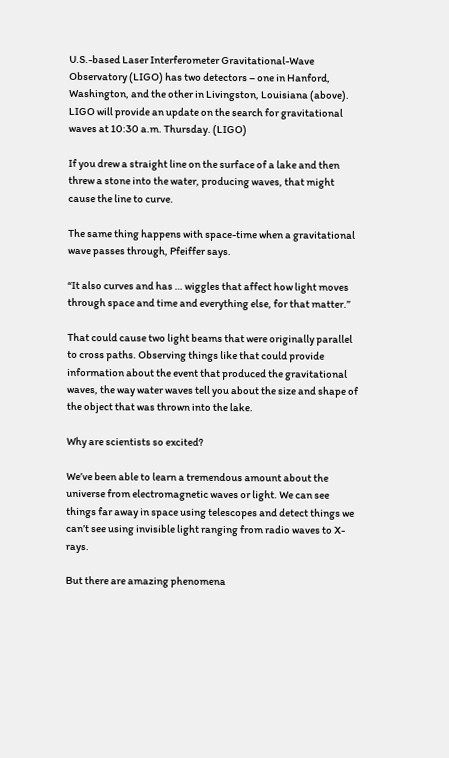U.S.-based Laser Interferometer Gravitational-Wave Observatory (LIGO) has two detectors – one in Hanford, Washington, and the other in Livingston, Louisiana (above). LIGO will provide an update on the search for gravitational waves at 10:30 a.m. Thursday. (LIGO)

If you drew a straight line on the surface of a lake and then threw a stone into the water, producing waves, that might cause the line to curve.

The same thing happens with space-time when a gravitational wave passes through, Pfeiffer says.

“It also curves and has … wiggles that affect how light moves through space and time and everything else, for that matter.”

That could cause two light beams that were originally parallel to cross paths. Observing things like that could provide information about the event that produced the gravitational waves, the way water waves tell you about the size and shape of the object that was thrown into the lake.

Why are scientists so excited?

We’ve been able to learn a tremendous amount about the universe from electromagnetic waves or light. We can see things far away in space using telescopes and detect things we can’t see using invisible light ranging from radio waves to X-rays.

But there are amazing phenomena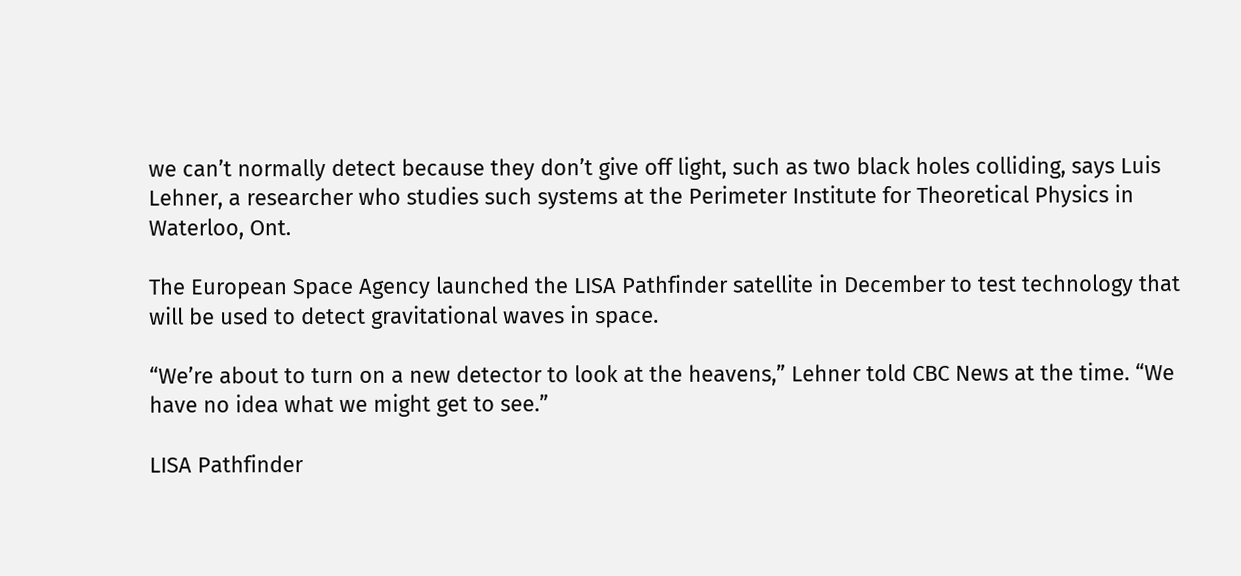we can’t normally detect because they don’t give off light, such as two black holes colliding, says Luis Lehner, a researcher who studies such systems at the Perimeter Institute for Theoretical Physics in Waterloo, Ont.

The European Space Agency launched the LISA Pathfinder satellite in December to test technology that will be used to detect gravitational waves in space.

“We’re about to turn on a new detector to look at the heavens,” Lehner told CBC News at the time. “We have no idea what we might get to see.”

LISA Pathfinder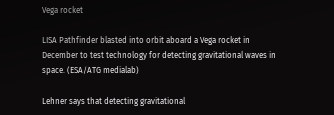Vega rocket

LISA Pathfinder blasted into orbit aboard a Vega rocket in December to test technology for detecting gravitational waves in space. (ESA/ATG medialab)

Lehner says that detecting gravitational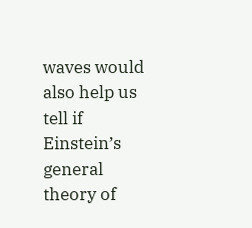waves would also help us tell if Einstein’s general theory of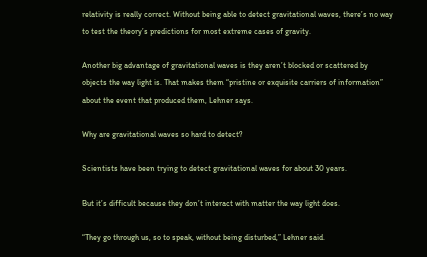relativity is really correct. Without being able to detect gravitational waves, there’s no way to test the theory’s predictions for most extreme cases of gravity.

Another big advantage of gravitational waves is they aren’t blocked or scattered by objects the way light is. That makes them “pristine or exquisite carriers of information” about the event that produced them, Lehner says.

Why are gravitational waves so hard to detect?

Scientists have been trying to detect gravitational waves for about 30 years.

But it’s difficult because they don’t interact with matter the way light does.

“They go through us, so to speak, without being disturbed,” Lehner said.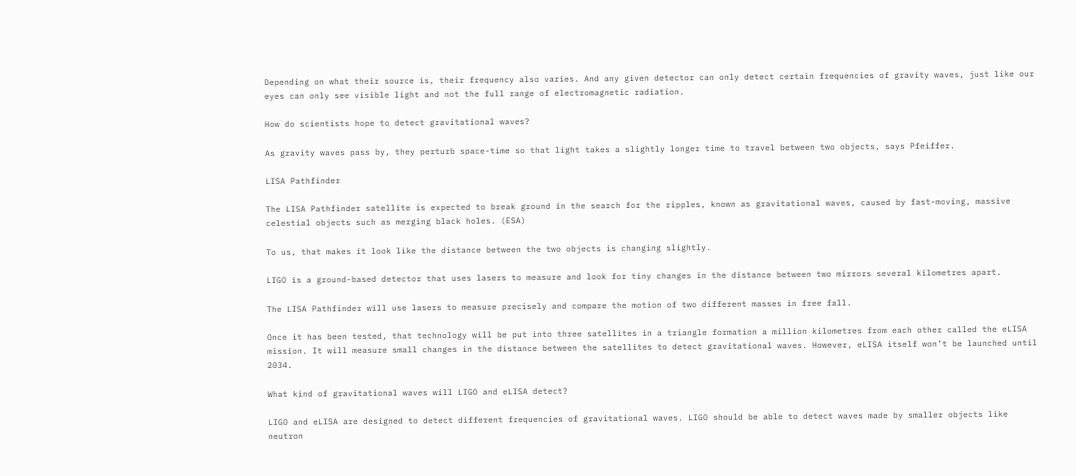Depending on what their source is, their frequency also varies. And any given detector can only detect certain frequencies of gravity waves, just like our eyes can only see visible light and not the full range of electromagnetic radiation.

How do scientists hope to detect gravitational waves?

As gravity waves pass by, they perturb space-time so that light takes a slightly longer time to travel between two objects, says Pfeiffer.

LISA Pathfinder

The LISA Pathfinder satellite is expected to break ground in the search for the ripples, known as gravitational waves, caused by fast-moving, massive celestial objects such as merging black holes. (ESA)

To us, that makes it look like the distance between the two objects is changing slightly.

LIGO is a ground-based detector that uses lasers to measure and look for tiny changes in the distance between two mirrors several kilometres apart.

The LISA Pathfinder will use lasers to measure precisely and compare the motion of two different masses in free fall.

Once it has been tested, that technology will be put into three satellites in a triangle formation a million kilometres from each other called the eLISA mission. It will measure small changes in the distance between the satellites to detect gravitational waves. However, eLISA itself won’t be launched until 2034.

What kind of gravitational waves will LIGO and eLISA detect?

LIGO and eLISA are designed to detect different frequencies of gravitational waves. LIGO should be able to detect waves made by smaller objects like neutron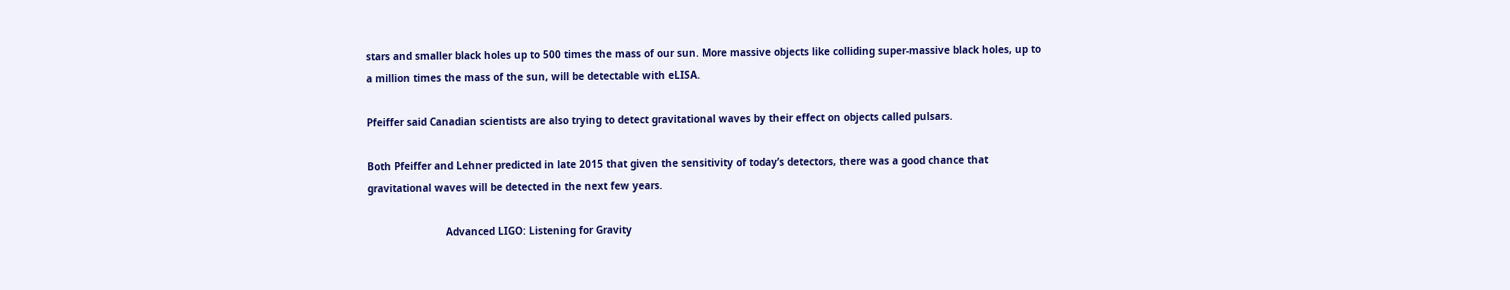stars and smaller black holes up to 500 times the mass of our sun. More massive objects like colliding super-massive black holes, up to a million times the mass of the sun, will be detectable with eLISA.

Pfeiffer said Canadian scientists are also trying to detect gravitational waves by their effect on objects called pulsars.

Both Pfeiffer and Lehner predicted in late 2015 that given the sensitivity of today’s detectors, there was a good chance that gravitational waves will be detected in the next few years.

                          Advanced LIGO: Listening for Gravity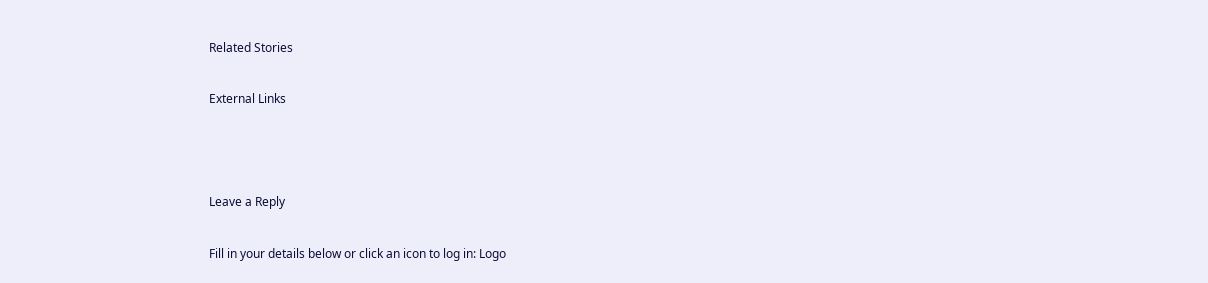Related Stories

External Links



Leave a Reply

Fill in your details below or click an icon to log in: Logo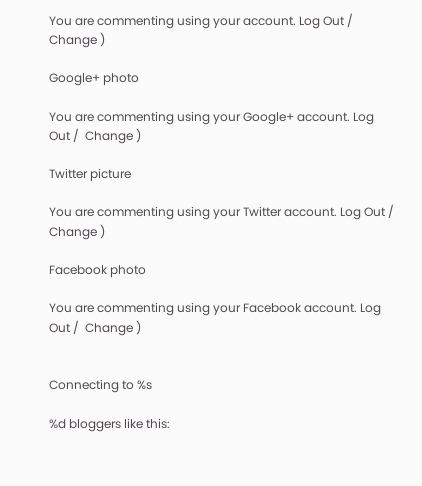You are commenting using your account. Log Out /  Change )

Google+ photo

You are commenting using your Google+ account. Log Out /  Change )

Twitter picture

You are commenting using your Twitter account. Log Out /  Change )

Facebook photo

You are commenting using your Facebook account. Log Out /  Change )


Connecting to %s

%d bloggers like this: